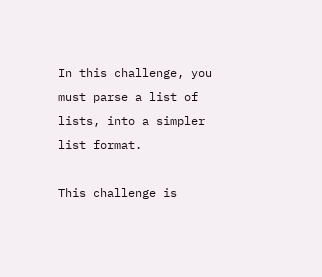In this challenge, you must parse a list of lists, into a simpler list format.

This challenge is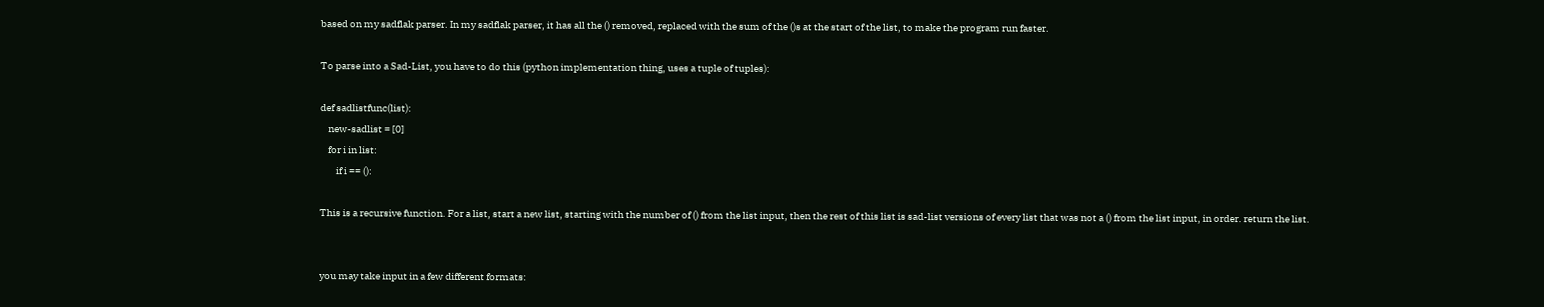based on my sadflak parser. In my sadflak parser, it has all the () removed, replaced with the sum of the ()s at the start of the list, to make the program run faster.

To parse into a Sad-List, you have to do this (python implementation thing, uses a tuple of tuples):

def sadlistfunc(list):
    new-sadlist = [0]
    for i in list:
        if i == ():

This is a recursive function. For a list, start a new list, starting with the number of () from the list input, then the rest of this list is sad-list versions of every list that was not a () from the list input, in order. return the list.


you may take input in a few different formats: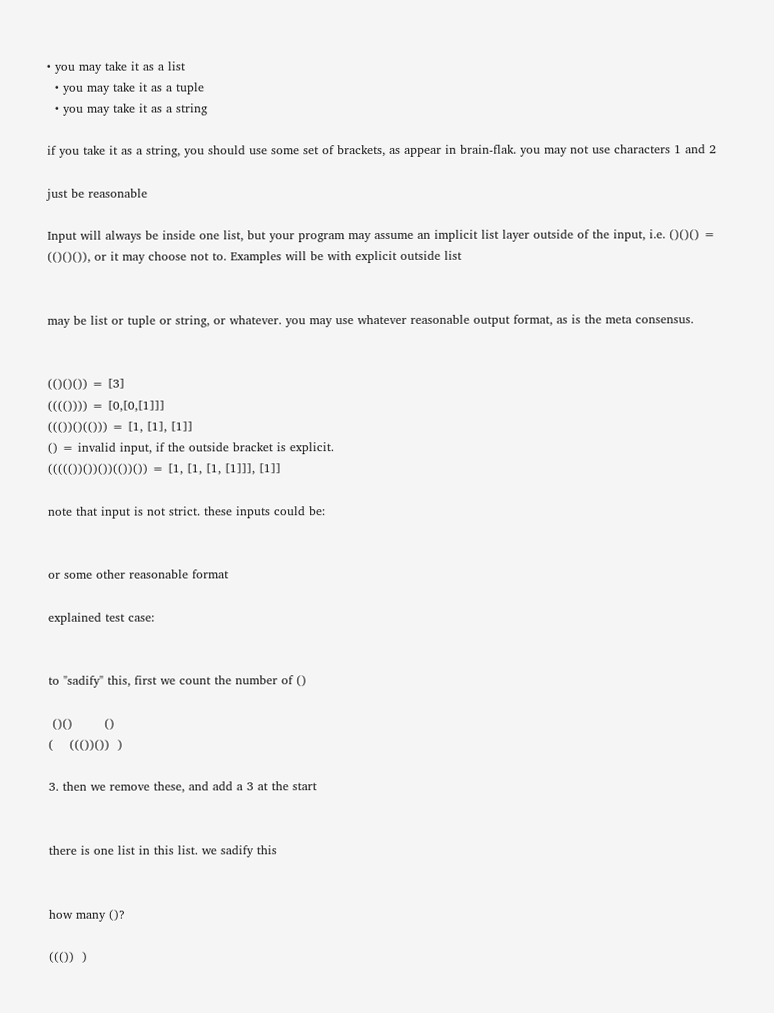• you may take it as a list
  • you may take it as a tuple
  • you may take it as a string

if you take it as a string, you should use some set of brackets, as appear in brain-flak. you may not use characters 1 and 2

just be reasonable

Input will always be inside one list, but your program may assume an implicit list layer outside of the input, i.e. ()()() = (()()()), or it may choose not to. Examples will be with explicit outside list


may be list or tuple or string, or whatever. you may use whatever reasonable output format, as is the meta consensus.


(()()()) = [3]
(((()))) = [0,[0,[1]]]
((())()(())) = [1, [1], [1]]
() = invalid input, if the outside bracket is explicit.
((((())())())(())()) = [1, [1, [1, [1]]], [1]]

note that input is not strict. these inputs could be:


or some other reasonable format

explained test case:


to "sadify" this, first we count the number of ()

 ()()        ()
(    ((())())  )

3. then we remove these, and add a 3 at the start


there is one list in this list. we sadify this


how many ()?

((())  )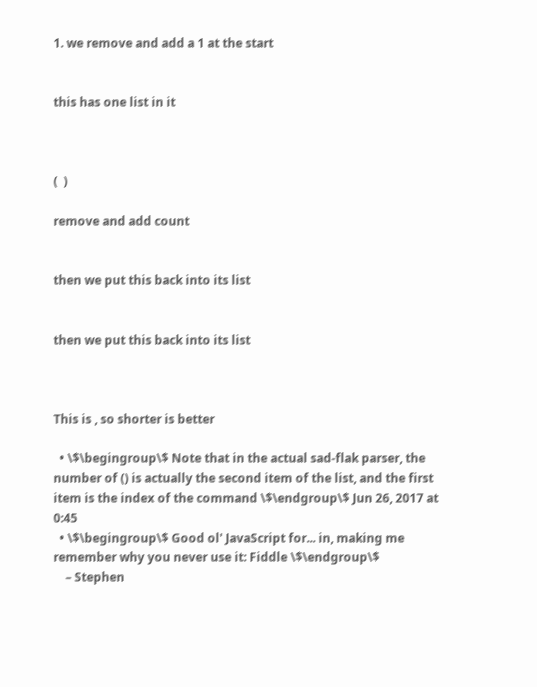1. we remove and add a 1 at the start


this has one list in it



(  )

remove and add count


then we put this back into its list


then we put this back into its list



This is , so shorter is better

  • \$\begingroup\$ Note that in the actual sad-flak parser, the number of () is actually the second item of the list, and the first item is the index of the command \$\endgroup\$ Jun 26, 2017 at 0:45
  • \$\begingroup\$ Good ol' JavaScript for... in, making me remember why you never use it: Fiddle \$\endgroup\$
    – Stephen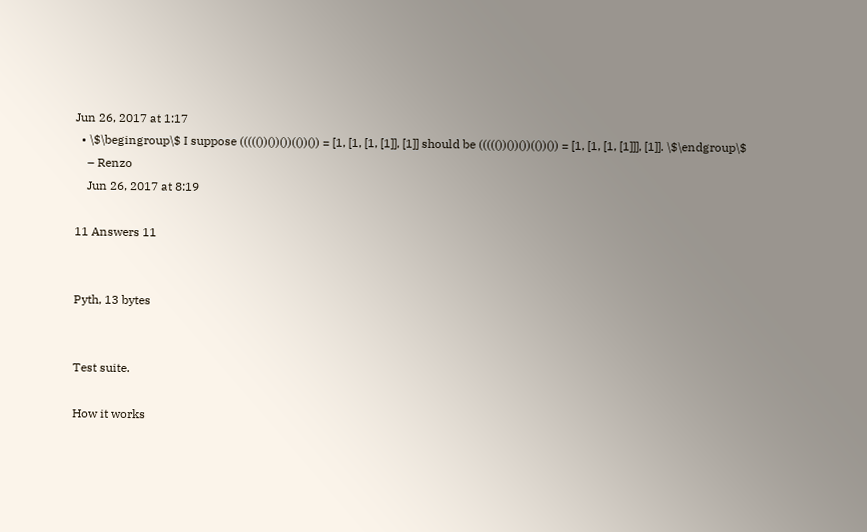Jun 26, 2017 at 1:17
  • \$\begingroup\$ I suppose ((((())())())(())()) = [1, [1, [1, [1]], [1]] should be ((((())())())(())()) = [1, [1, [1, [1]]], [1]]. \$\endgroup\$
    – Renzo
    Jun 26, 2017 at 8:19

11 Answers 11


Pyth, 13 bytes


Test suite.

How it works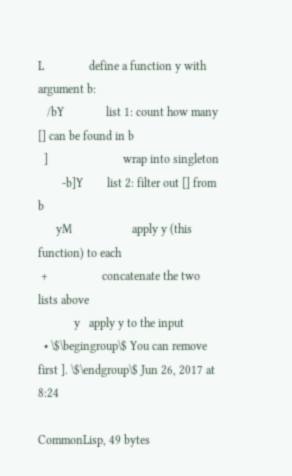L               define a function y with argument b:
   /bY              list 1: count how many [] can be found in b
  ]                         wrap into singleton
        -b]Y        list 2: filter out [] from b
      yM                    apply y (this function) to each
 +                  concatenate the two lists above
            y   apply y to the input
  • \$\begingroup\$ You can remove first ]. \$\endgroup\$ Jun 26, 2017 at 8:24

CommonLisp, 49 bytes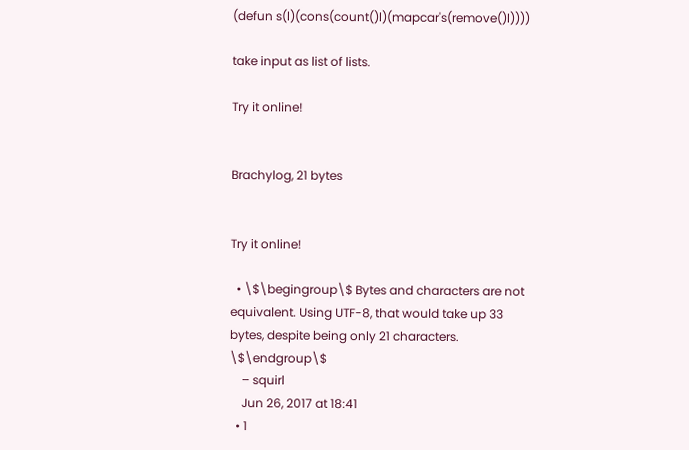(defun s(l)(cons(count()l)(mapcar's(remove()l))))

take input as list of lists.

Try it online!


Brachylog, 21 bytes


Try it online!

  • \$\begingroup\$ Bytes and characters are not equivalent. Using UTF-8, that would take up 33 bytes, despite being only 21 characters. \$\endgroup\$
    – squirl
    Jun 26, 2017 at 18:41
  • 1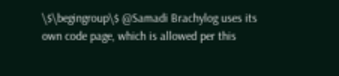\$\begingroup\$ @Samadi Brachylog uses its own code page, which is allowed per this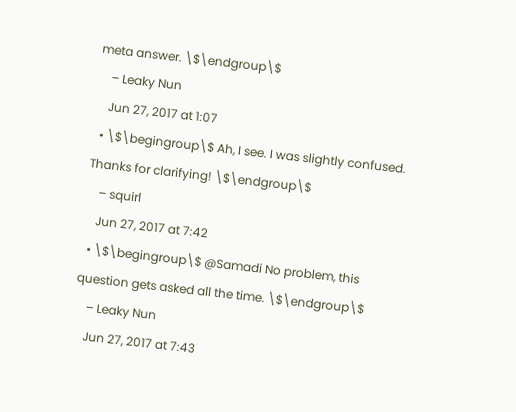meta answer. \$\endgroup\$
    – Leaky Nun
    Jun 27, 2017 at 1:07
  • \$\begingroup\$ Ah, I see. I was slightly confused. Thanks for clarifying! \$\endgroup\$
    – squirl
    Jun 27, 2017 at 7:42
  • \$\begingroup\$ @Samadi No problem, this question gets asked all the time. \$\endgroup\$
    – Leaky Nun
    Jun 27, 2017 at 7:43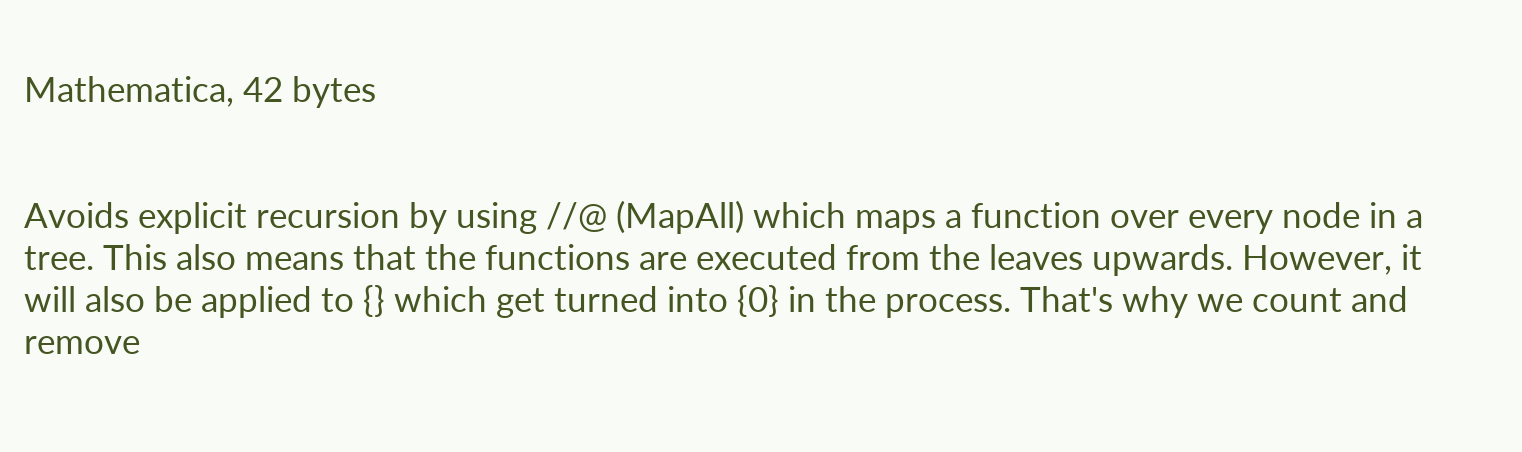Mathematica, 42 bytes


Avoids explicit recursion by using //@ (MapAll) which maps a function over every node in a tree. This also means that the functions are executed from the leaves upwards. However, it will also be applied to {} which get turned into {0} in the process. That's why we count and remove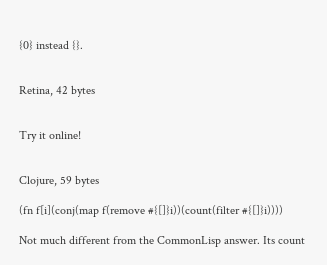{0} instead {}.


Retina, 42 bytes


Try it online!


Clojure, 59 bytes

(fn f[i](conj(map f(remove #{[]}i))(count(filter #{[]}i))))

Not much different from the CommonLisp answer. Its count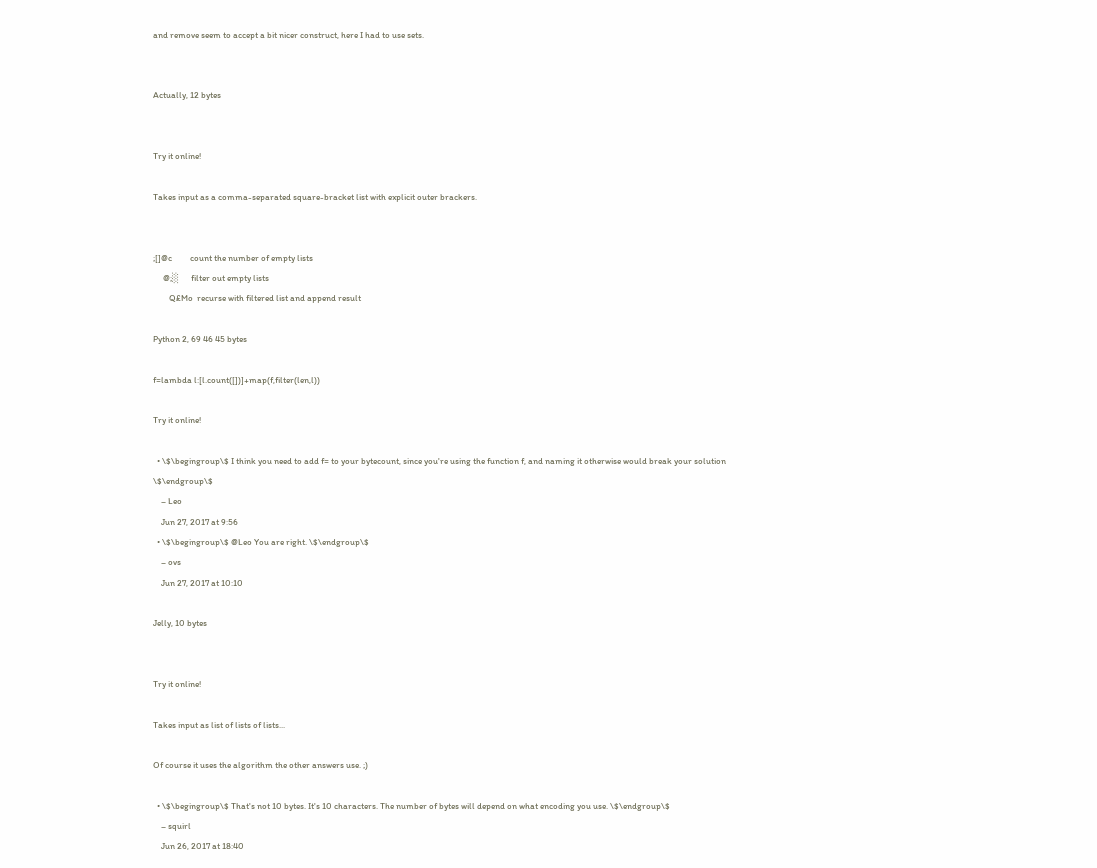and remove seem to accept a bit nicer construct, here I had to use sets.


Actually, 12 bytes


Try it online!

Takes input as a comma-separated square-bracket list with explicit outer brackers.


;[]@c         count the number of empty lists
     @;░      filter out empty lists
        Q£Mo  recurse with filtered list and append result

Python 2, 69 46 45 bytes

f=lambda l:[l.count([])]+map(f,filter(len,l))

Try it online!

  • \$\begingroup\$ I think you need to add f= to your bytecount, since you're using the function f, and naming it otherwise would break your solution \$\endgroup\$
    – Leo
    Jun 27, 2017 at 9:56
  • \$\begingroup\$ @Leo You are right. \$\endgroup\$
    – ovs
    Jun 27, 2017 at 10:10

Jelly, 10 bytes


Try it online!

Takes input as list of lists of lists...

Of course it uses the algorithm the other answers use. ;)

  • \$\begingroup\$ That's not 10 bytes. It's 10 characters. The number of bytes will depend on what encoding you use. \$\endgroup\$
    – squirl
    Jun 26, 2017 at 18:40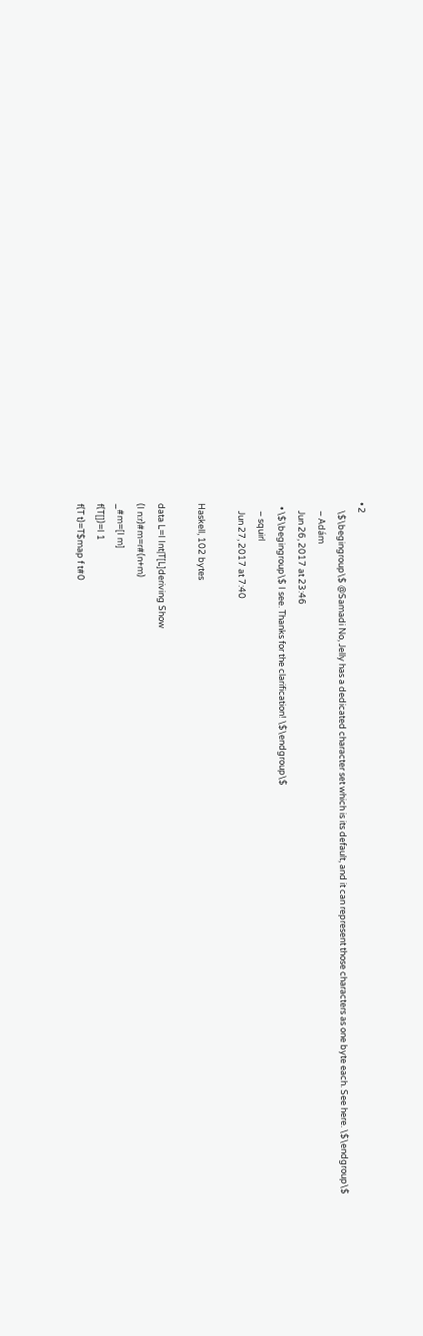• 2
    \$\begingroup\$ @Samadi No, Jelly has a dedicated character set which is its default, and it can represent those characters as one byte each. See here. \$\endgroup\$
    – Adám
    Jun 26, 2017 at 23:46
  • \$\begingroup\$ I see. Thanks for the clarification! \$\endgroup\$
    – squirl
    Jun 27, 2017 at 7:40

Haskell, 102 bytes

data L=I Int|T[L]deriving Show
(I n:r)#m=r#(n+m)
_#m=[I m]
f(T[])=I 1
f(T t)=T$map f t#0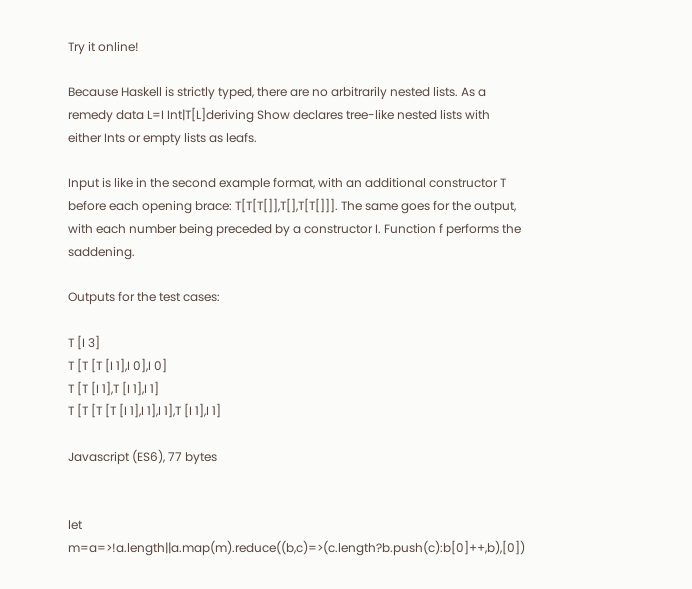Try it online!

Because Haskell is strictly typed, there are no arbitrarily nested lists. As a remedy data L=I Int|T[L]deriving Show declares tree-like nested lists with either Ints or empty lists as leafs.

Input is like in the second example format, with an additional constructor T before each opening brace: T[T[T[]],T[],T[T[]]]. The same goes for the output, with each number being preceded by a constructor I. Function f performs the saddening.

Outputs for the test cases:

T [I 3]
T [T [T [I 1],I 0],I 0]
T [T [I 1],T [I 1],I 1]
T [T [T [T [I 1],I 1],I 1],T [I 1],I 1]

Javascript (ES6), 77 bytes


let m=a=>!a.length||a.map(m).reduce((b,c)=>(c.length?b.push(c):b[0]++,b),[0])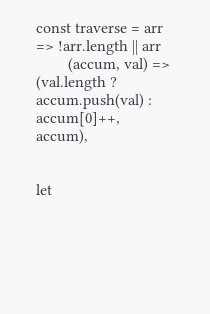const traverse = arr => !arr.length || arr
        (accum, val) => (val.length ? accum.push(val) : accum[0]++, accum),


let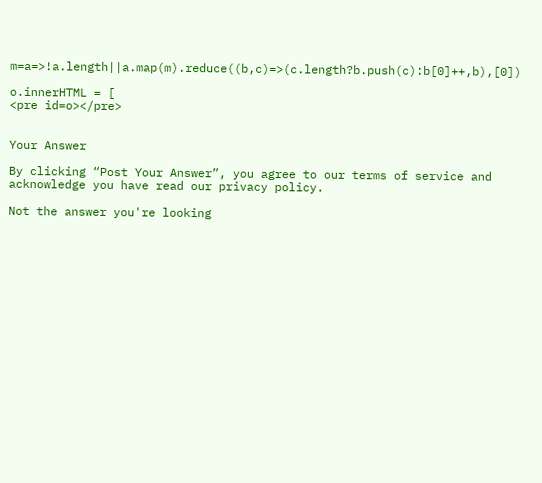m=a=>!a.length||a.map(m).reduce((b,c)=>(c.length?b.push(c):b[0]++,b),[0])

o.innerHTML = [
<pre id=o></pre>


Your Answer

By clicking “Post Your Answer”, you agree to our terms of service and acknowledge you have read our privacy policy.

Not the answer you're looking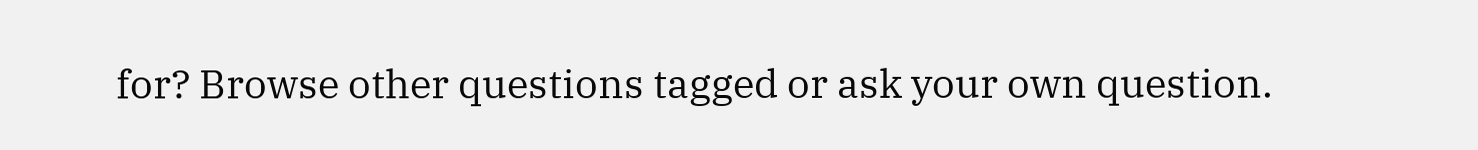for? Browse other questions tagged or ask your own question.